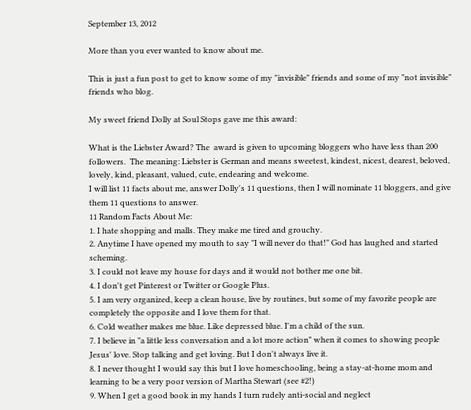September 13, 2012

More than you ever wanted to know about me.

This is just a fun post to get to know some of my "invisible" friends and some of my "not invisible" friends who blog.

My sweet friend Dolly at Soul Stops gave me this award:

What is the Liebster Award? The  award is given to upcoming bloggers who have less than 200 followers.  The meaning: Liebster is German and means sweetest, kindest, nicest, dearest, beloved, lovely, kind, pleasant, valued, cute, endearing and welcome.
I will list 11 facts about me, answer Dolly's 11 questions, then I will nominate 11 bloggers, and give them 11 questions to answer.
11 Random Facts About Me:
1. I hate shopping and malls. They make me tired and grouchy.
2. Anytime I have opened my mouth to say "I will never do that!" God has laughed and started scheming.
3. I could not leave my house for days and it would not bother me one bit.
4. I don't get Pinterest or Twitter or Google Plus.
5. I am very organized, keep a clean house, live by routines, but some of my favorite people are completely the opposite and I love them for that.
6. Cold weather makes me blue. Like depressed blue. I'm a child of the sun.
7. I believe in "a little less conversation and a lot more action" when it comes to showing people Jesus' love. Stop talking and get loving. But I don't always live it.
8. I never thought I would say this but I love homeschooling, being a stay-at-home mom and learning to be a very poor version of Martha Stewart (see #2!)
9. When I get a good book in my hands I turn rudely anti-social and neglect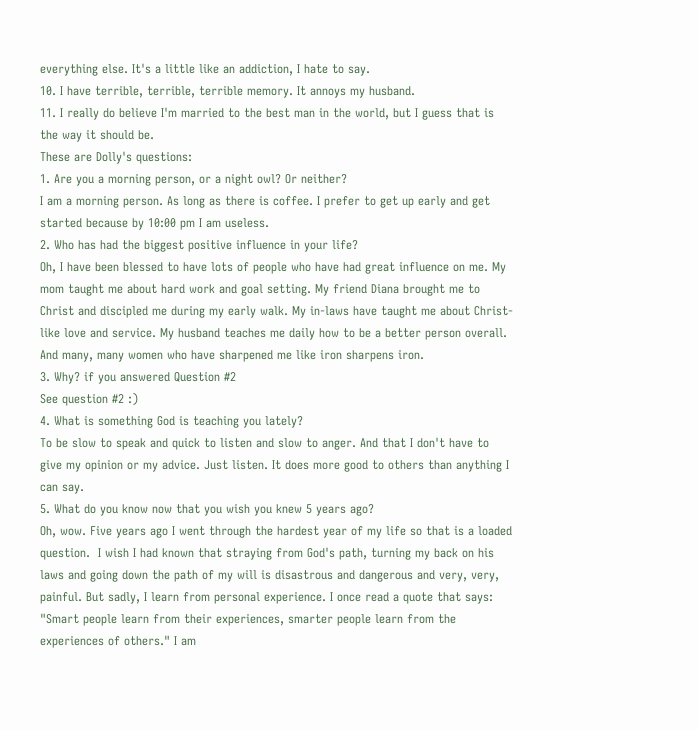everything else. It's a little like an addiction, I hate to say.
10. I have terrible, terrible, terrible memory. It annoys my husband.
11. I really do believe I'm married to the best man in the world, but I guess that is the way it should be.
These are Dolly's questions:
1. Are you a morning person, or a night owl? Or neither?
I am a morning person. As long as there is coffee. I prefer to get up early and get started because by 10:00 pm I am useless.
2. Who has had the biggest positive influence in your life?
Oh, I have been blessed to have lots of people who have had great influence on me. My mom taught me about hard work and goal setting. My friend Diana brought me to Christ and discipled me during my early walk. My in-laws have taught me about Christ-like love and service. My husband teaches me daily how to be a better person overall. And many, many women who have sharpened me like iron sharpens iron.
3. Why? if you answered Question #2
See question #2 :)
4. What is something God is teaching you lately?
To be slow to speak and quick to listen and slow to anger. And that I don't have to give my opinion or my advice. Just listen. It does more good to others than anything I can say.
5. What do you know now that you wish you knew 5 years ago?
Oh, wow. Five years ago I went through the hardest year of my life so that is a loaded question.  I wish I had known that straying from God's path, turning my back on his laws and going down the path of my will is disastrous and dangerous and very, very, painful. But sadly, I learn from personal experience. I once read a quote that says: "Smart people learn from their experiences, smarter people learn from the experiences of others." I am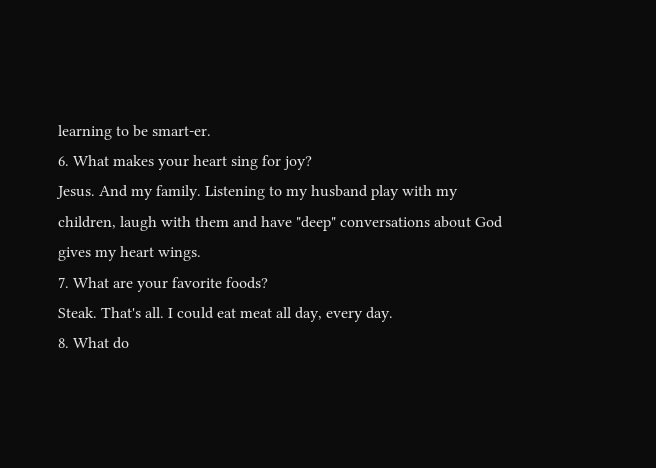learning to be smart-er.
6. What makes your heart sing for joy?
Jesus. And my family. Listening to my husband play with my children, laugh with them and have "deep" conversations about God gives my heart wings.
7. What are your favorite foods?
Steak. That's all. I could eat meat all day, every day.
8. What do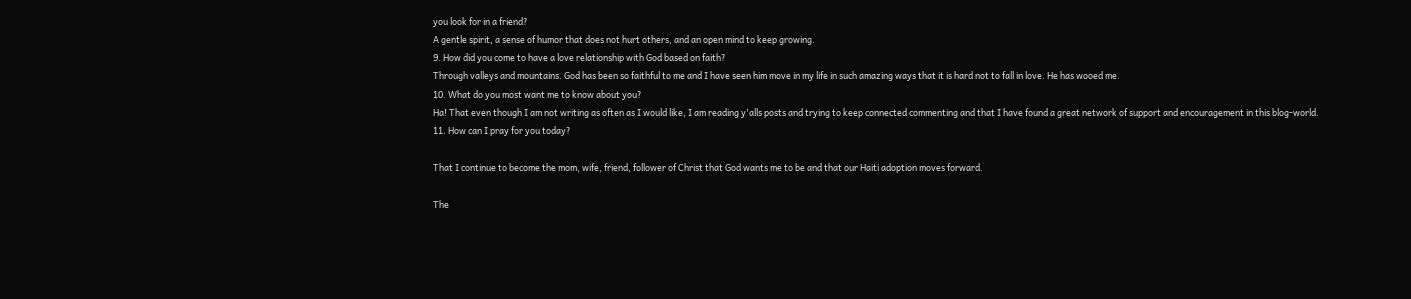you look for in a friend?
A gentle spirit, a sense of humor that does not hurt others, and an open mind to keep growing.
9. How did you come to have a love relationship with God based on faith?
Through valleys and mountains. God has been so faithful to me and I have seen him move in my life in such amazing ways that it is hard not to fall in love. He has wooed me.
10. What do you most want me to know about you?
Ha! That even though I am not writing as often as I would like, I am reading y'alls posts and trying to keep connected commenting and that I have found a great network of support and encouragement in this blog-world.
11. How can I pray for you today?

That I continue to become the mom, wife, friend, follower of Christ that God wants me to be and that our Haiti adoption moves forward.

The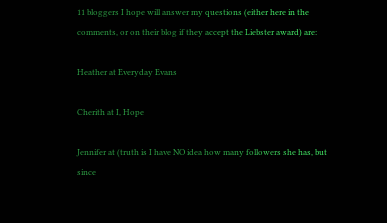11 bloggers I hope will answer my questions (either here in the comments, or on their blog if they accept the Liebster award) are:

Heather at Everyday Evans

Cherith at I, Hope

Jennifer at (truth is I have NO idea how many followers she has, but since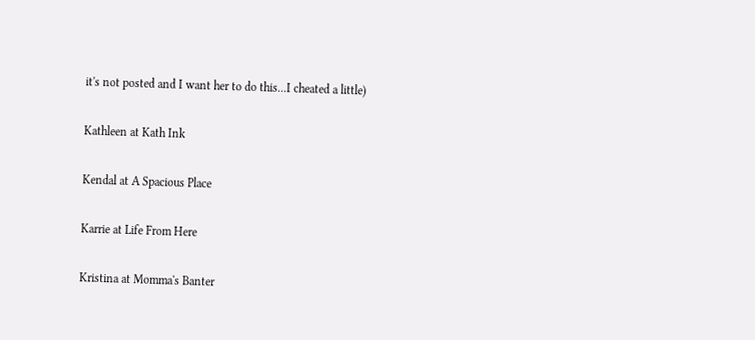it's not posted and I want her to do this...I cheated a little)

Kathleen at Kath Ink

Kendal at A Spacious Place

Karrie at Life From Here

Kristina at Momma's Banter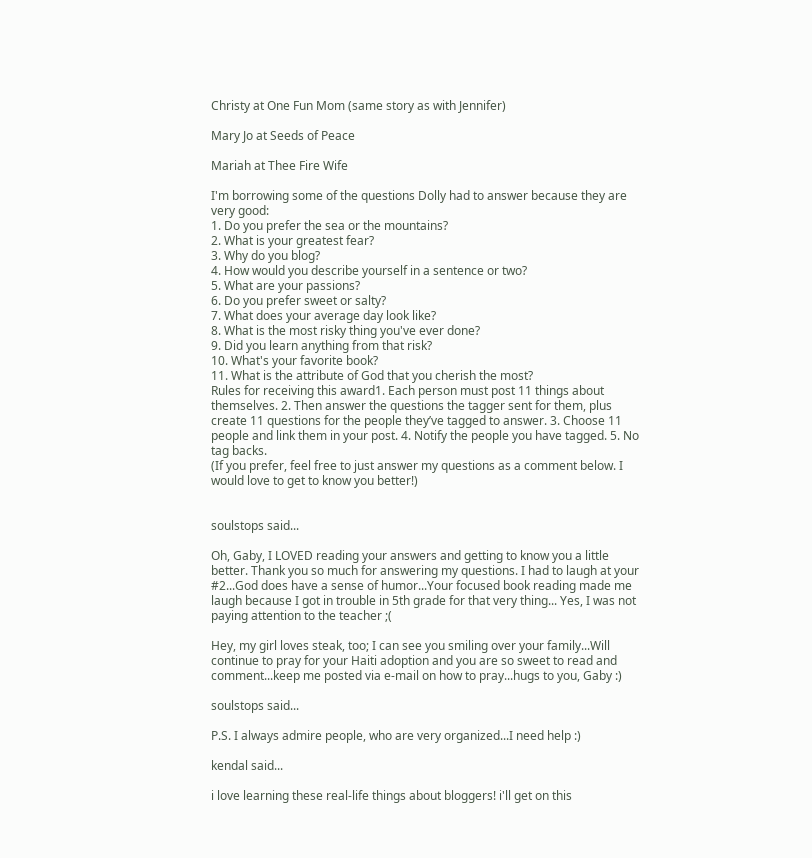Christy at One Fun Mom (same story as with Jennifer)

Mary Jo at Seeds of Peace

Mariah at Thee Fire Wife

I'm borrowing some of the questions Dolly had to answer because they are very good:
1. Do you prefer the sea or the mountains?
2. What is your greatest fear?
3. Why do you blog?
4. How would you describe yourself in a sentence or two?
5. What are your passions?
6. Do you prefer sweet or salty?
7. What does your average day look like?
8. What is the most risky thing you've ever done?
9. Did you learn anything from that risk?
10. What's your favorite book?
11. What is the attribute of God that you cherish the most?
Rules for receiving this award1. Each person must post 11 things about themselves. 2. Then answer the questions the tagger sent for them, plus create 11 questions for the people they’ve tagged to answer. 3. Choose 11 people and link them in your post. 4. Notify the people you have tagged. 5. No tag backs.
(If you prefer, feel free to just answer my questions as a comment below. I would love to get to know you better!)


soulstops said...

Oh, Gaby, I LOVED reading your answers and getting to know you a little better. Thank you so much for answering my questions. I had to laugh at your #2...God does have a sense of humor...Your focused book reading made me laugh because I got in trouble in 5th grade for that very thing... Yes, I was not paying attention to the teacher ;(

Hey, my girl loves steak, too; I can see you smiling over your family...Will continue to pray for your Haiti adoption and you are so sweet to read and comment...keep me posted via e-mail on how to pray...hugs to you, Gaby :)

soulstops said...

P.S. I always admire people, who are very organized...I need help :)

kendal said...

i love learning these real-life things about bloggers! i'll get on this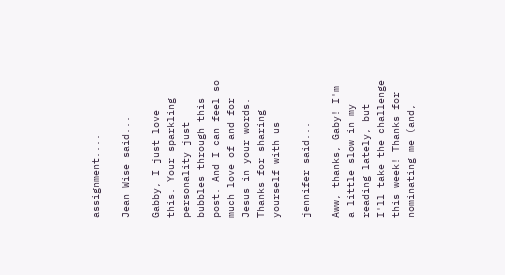assignment....

Jean Wise said...

Gabby, I just love this. Your sparkling personality just bubbles through this post. And I can feel so much love of and for Jesus in your words. Thanks for sharing yourself with us

jennifer said...

Aww, thanks, Gaby! I'm a little slow in my reading lately, but I'll take the challenge this week! Thanks for nominating me (and,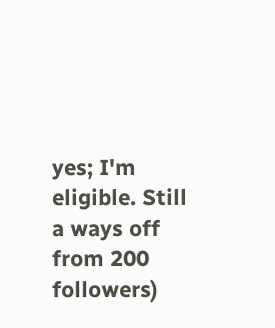yes; I'm eligible. Still a ways off from 200 followers)